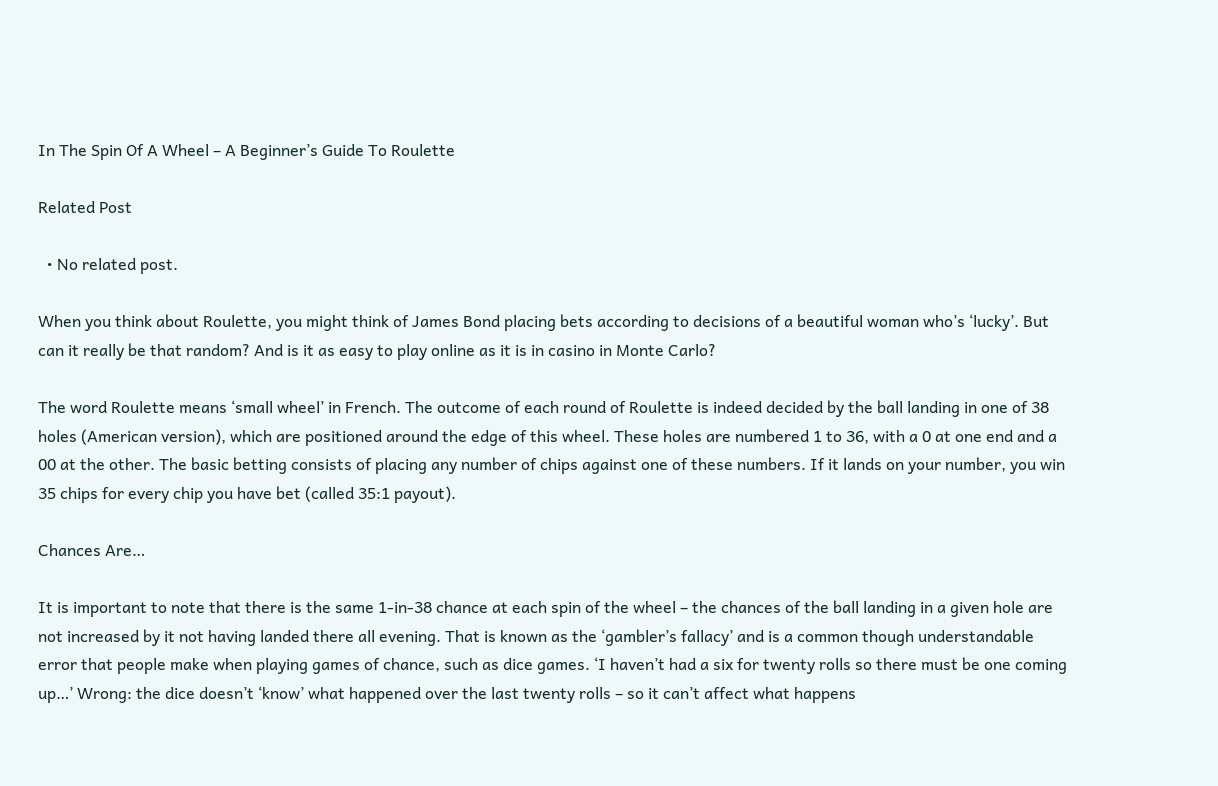In The Spin Of A Wheel – A Beginner’s Guide To Roulette

Related Post

  • No related post.

When you think about Roulette, you might think of James Bond placing bets according to decisions of a beautiful woman who’s ‘lucky’. But can it really be that random? And is it as easy to play online as it is in casino in Monte Carlo?

The word Roulette means ‘small wheel’ in French. The outcome of each round of Roulette is indeed decided by the ball landing in one of 38 holes (American version), which are positioned around the edge of this wheel. These holes are numbered 1 to 36, with a 0 at one end and a 00 at the other. The basic betting consists of placing any number of chips against one of these numbers. If it lands on your number, you win 35 chips for every chip you have bet (called 35:1 payout).

Chances Are…

It is important to note that there is the same 1-in-38 chance at each spin of the wheel – the chances of the ball landing in a given hole are not increased by it not having landed there all evening. That is known as the ‘gambler’s fallacy’ and is a common though understandable error that people make when playing games of chance, such as dice games. ‘I haven’t had a six for twenty rolls so there must be one coming up…’ Wrong: the dice doesn’t ‘know’ what happened over the last twenty rolls – so it can’t affect what happens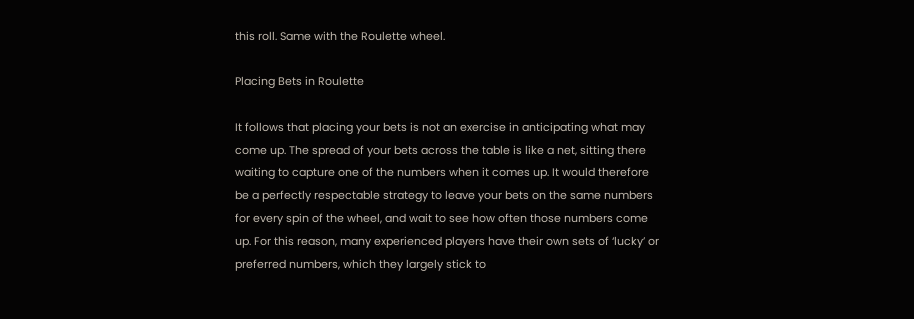this roll. Same with the Roulette wheel.

Placing Bets in Roulette

It follows that placing your bets is not an exercise in anticipating what may come up. The spread of your bets across the table is like a net, sitting there waiting to capture one of the numbers when it comes up. It would therefore be a perfectly respectable strategy to leave your bets on the same numbers for every spin of the wheel, and wait to see how often those numbers come up. For this reason, many experienced players have their own sets of ‘lucky’ or preferred numbers, which they largely stick to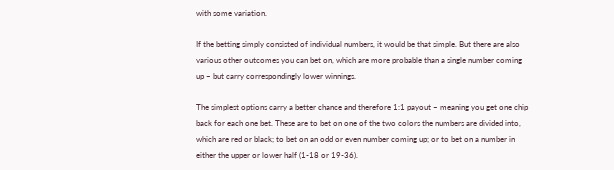with some variation.

If the betting simply consisted of individual numbers, it would be that simple. But there are also various other outcomes you can bet on, which are more probable than a single number coming up – but carry correspondingly lower winnings.

The simplest options carry a better chance and therefore 1:1 payout – meaning you get one chip back for each one bet. These are to bet on one of the two colors the numbers are divided into, which are red or black; to bet on an odd or even number coming up; or to bet on a number in either the upper or lower half (1-18 or 19-36).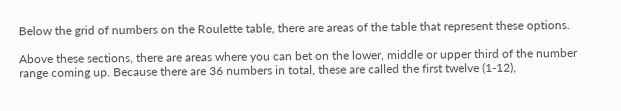Below the grid of numbers on the Roulette table, there are areas of the table that represent these options.

Above these sections, there are areas where you can bet on the lower, middle or upper third of the number range coming up. Because there are 36 numbers in total, these are called the first twelve (1-12),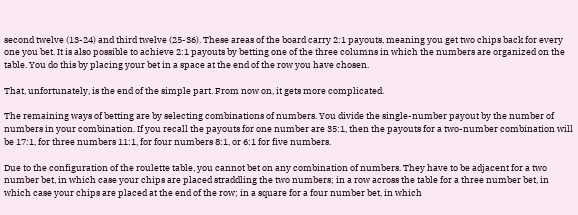second twelve (13-24) and third twelve (25-36). These areas of the board carry 2:1 payouts, meaning you get two chips back for every one you bet. It is also possible to achieve 2:1 payouts by betting one of the three columns in which the numbers are organized on the table. You do this by placing your bet in a space at the end of the row you have chosen.

That, unfortunately, is the end of the simple part. From now on, it gets more complicated.

The remaining ways of betting are by selecting combinations of numbers. You divide the single-number payout by the number of numbers in your combination. If you recall the payouts for one number are 35:1, then the payouts for a two-number combination will be 17:1, for three numbers 11:1, for four numbers 8:1, or 6:1 for five numbers.

Due to the configuration of the roulette table, you cannot bet on any combination of numbers. They have to be adjacent for a two number bet, in which case your chips are placed straddling the two numbers; in a row across the table for a three number bet, in which case your chips are placed at the end of the row; in a square for a four number bet, in which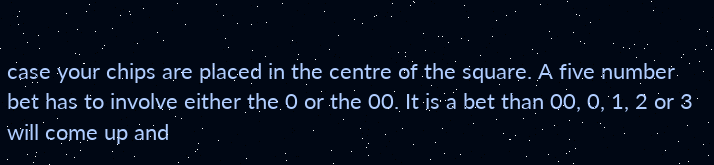case your chips are placed in the centre of the square. A five number bet has to involve either the 0 or the 00. It is a bet than 00, 0, 1, 2 or 3 will come up and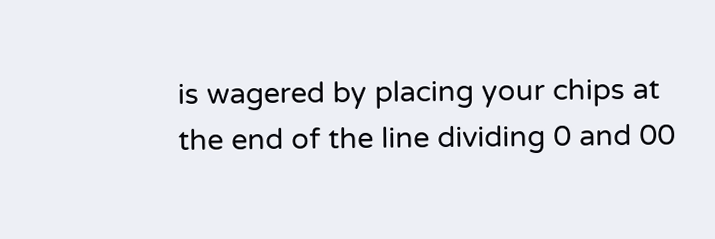is wagered by placing your chips at the end of the line dividing 0 and 00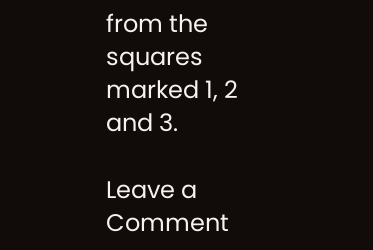from the squares marked 1, 2 and 3.

Leave a Comment